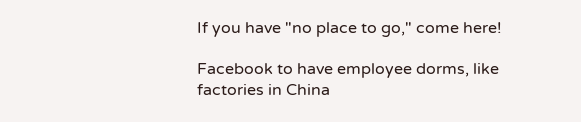If you have "no place to go," come here!

Facebook to have employee dorms, like factories in China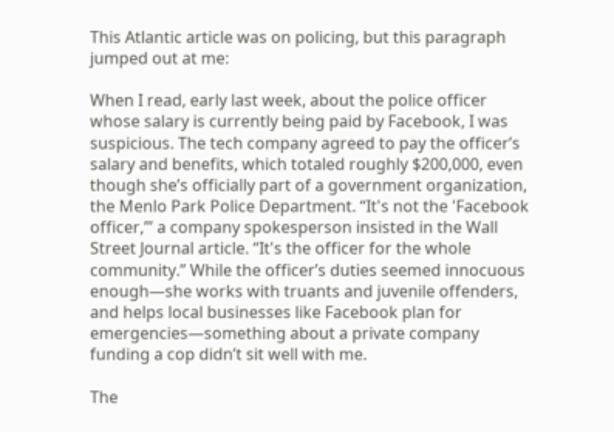This Atlantic article was on policing, but this paragraph jumped out at me:

When I read, early last week, about the police officer whose salary is currently being paid by Facebook, I was suspicious. The tech company agreed to pay the officer’s salary and benefits, which totaled roughly $200,000, even though she’s officially part of a government organization, the Menlo Park Police Department. “It's not the 'Facebook officer,’” a company spokesperson insisted in the Wall Street Journal article. “It's the officer for the whole community.” While the officer’s duties seemed innocuous enough—she works with truants and juvenile offenders, and helps local businesses like Facebook plan for emergencies—something about a private company funding a cop didn’t sit well with me.

The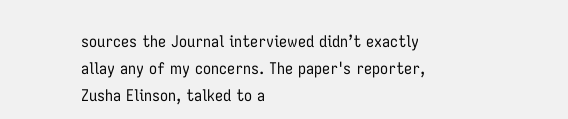sources the Journal interviewed didn’t exactly allay any of my concerns. The paper's reporter, Zusha Elinson, talked to a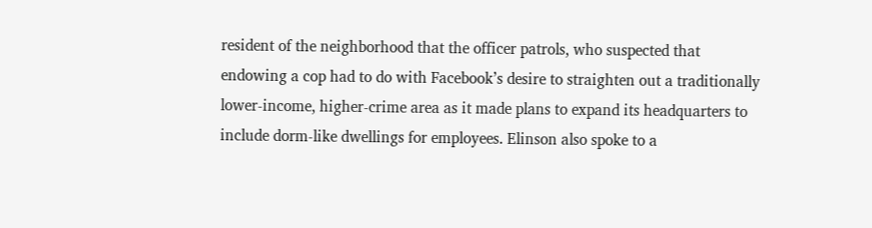resident of the neighborhood that the officer patrols, who suspected that endowing a cop had to do with Facebook’s desire to straighten out a traditionally lower-income, higher-crime area as it made plans to expand its headquarters to include dorm-like dwellings for employees. Elinson also spoke to a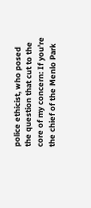police ethicist, who posed the question that cut to the core of my concern: If you’re the chief of the Menlo Park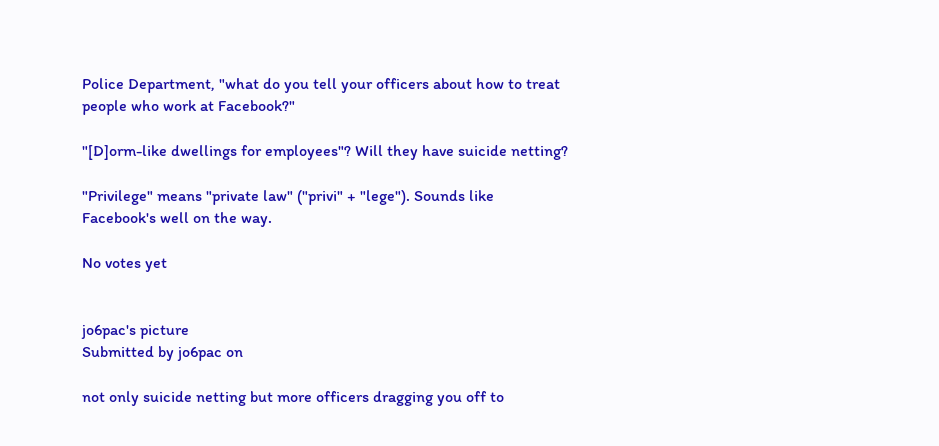Police Department, "what do you tell your officers about how to treat people who work at Facebook?"

"[D]orm-like dwellings for employees"? Will they have suicide netting?

"Privilege" means "private law" ("privi" + "lege"). Sounds like Facebook's well on the way.

No votes yet


jo6pac's picture
Submitted by jo6pac on

not only suicide netting but more officers dragging you off to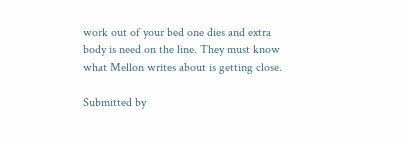work out of your bed one dies and extra body is need on the line. They must know what Mellon writes about is getting close.

Submitted by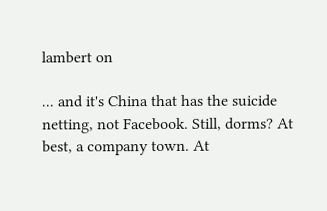lambert on

... and it's China that has the suicide netting, not Facebook. Still, dorms? At best, a company town. At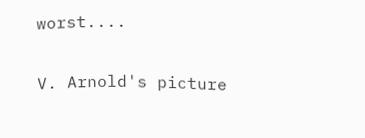worst....

V. Arnold's picture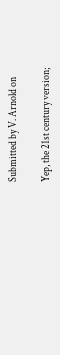Submitted by V. Arnold on

Yep, the 21st century version;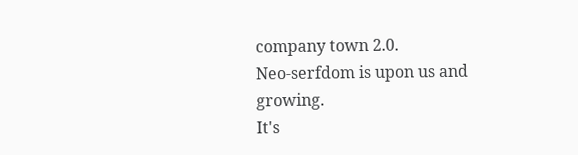company town 2.0.
Neo-serfdom is upon us and growing.
It's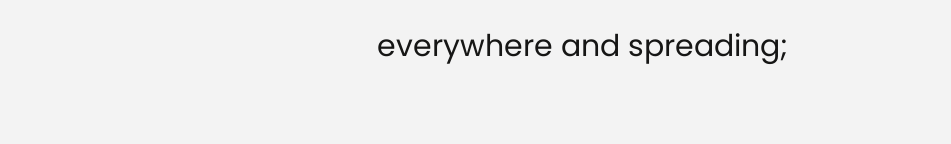everywhere and spreading;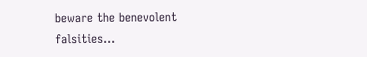beware the benevolent falsities...